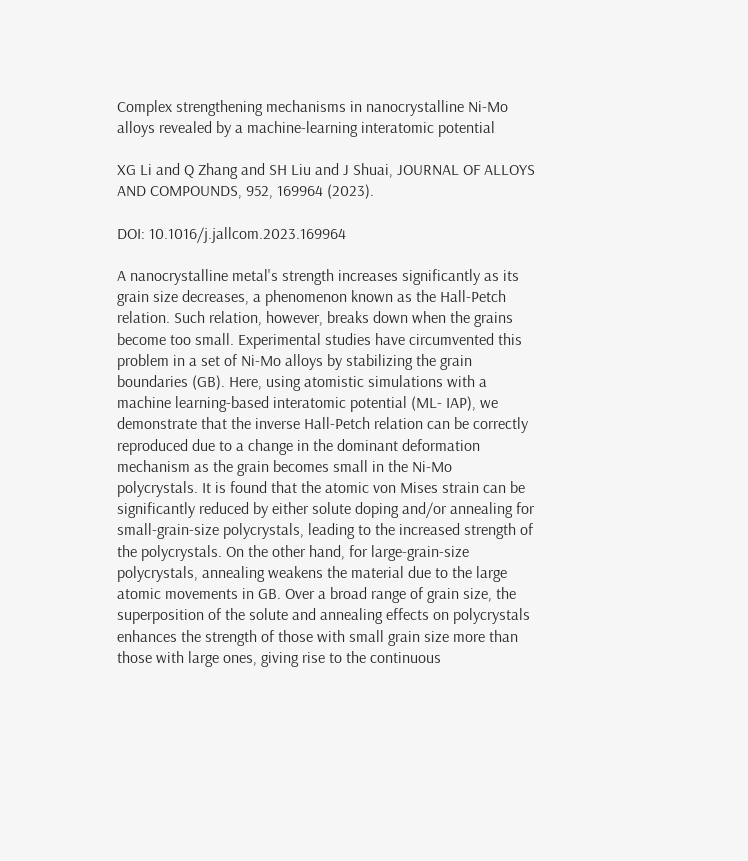Complex strengthening mechanisms in nanocrystalline Ni-Mo alloys revealed by a machine-learning interatomic potential

XG Li and Q Zhang and SH Liu and J Shuai, JOURNAL OF ALLOYS AND COMPOUNDS, 952, 169964 (2023).

DOI: 10.1016/j.jallcom.2023.169964

A nanocrystalline metal's strength increases significantly as its grain size decreases, a phenomenon known as the Hall-Petch relation. Such relation, however, breaks down when the grains become too small. Experimental studies have circumvented this problem in a set of Ni-Mo alloys by stabilizing the grain boundaries (GB). Here, using atomistic simulations with a machine learning-based interatomic potential (ML- IAP), we demonstrate that the inverse Hall-Petch relation can be correctly reproduced due to a change in the dominant deformation mechanism as the grain becomes small in the Ni-Mo polycrystals. It is found that the atomic von Mises strain can be significantly reduced by either solute doping and/or annealing for small-grain-size polycrystals, leading to the increased strength of the polycrystals. On the other hand, for large-grain-size polycrystals, annealing weakens the material due to the large atomic movements in GB. Over a broad range of grain size, the superposition of the solute and annealing effects on polycrystals enhances the strength of those with small grain size more than those with large ones, giving rise to the continuous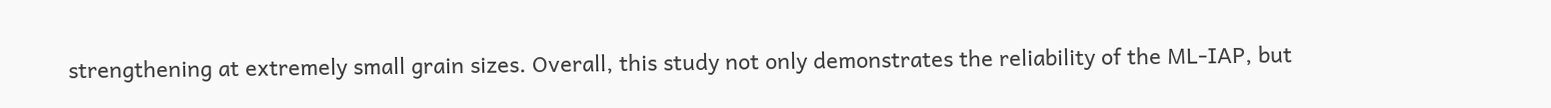strengthening at extremely small grain sizes. Overall, this study not only demonstrates the reliability of the ML-IAP, but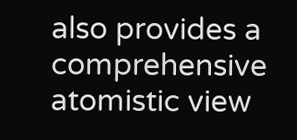also provides a comprehensive atomistic view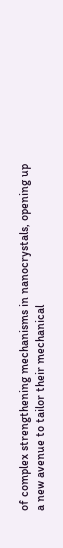of complex strengthening mechanisms in nanocrystals, opening up a new avenue to tailor their mechanical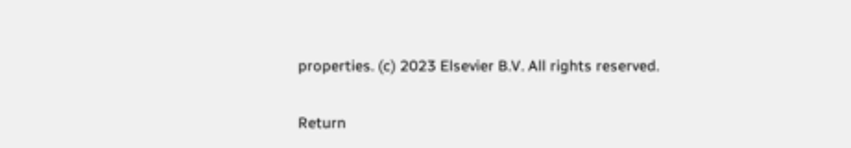properties. (c) 2023 Elsevier B.V. All rights reserved.

Return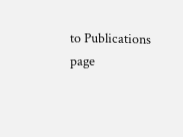to Publications page